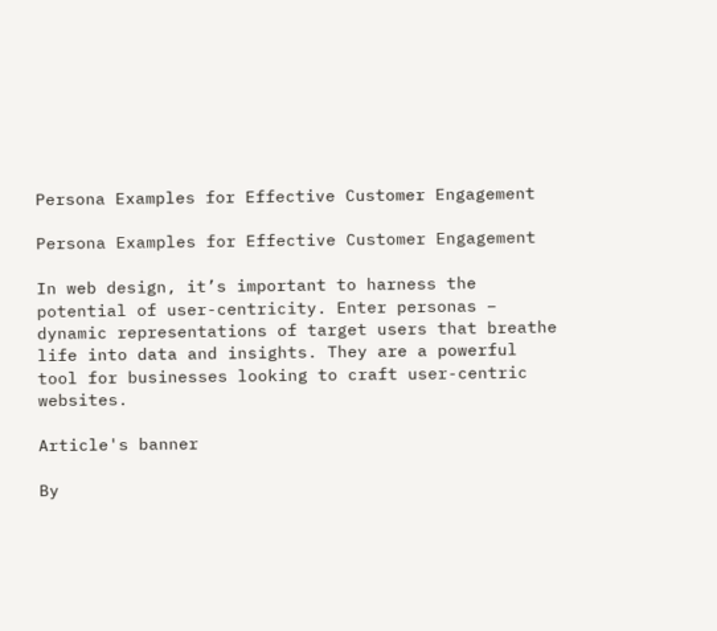Persona Examples for Effective Customer Engagement

Persona Examples for Effective Customer Engagement

In web design, it’s important to harness the potential of user-centricity. Enter personas – dynamic representations of target users that breathe life into data and insights. They are a powerful tool for businesses looking to craft user-centric websites.

Article's banner

By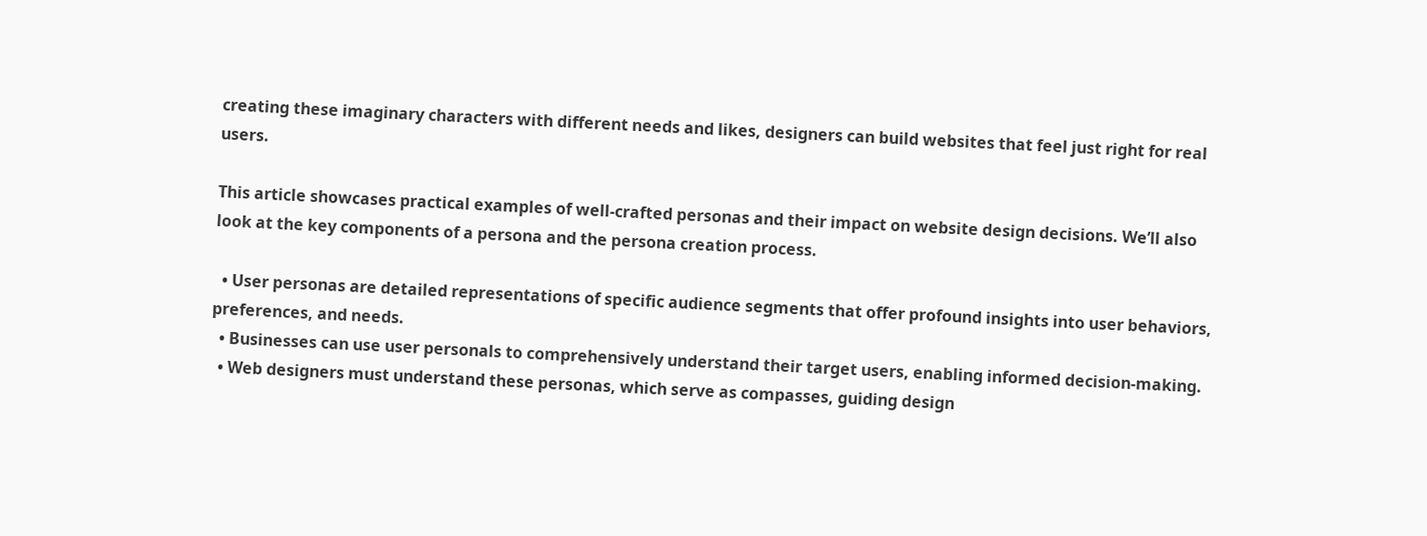creating these imaginary characters with different needs and likes, designers can build websites that feel just right for real users.

This article showcases practical examples of well-crafted personas and their impact on website design decisions. We’ll also look at the key components of a persona and the persona creation process.

  • User personas are detailed representations of specific audience segments that offer profound insights into user behaviors, preferences, and needs.
  • Businesses can use user personals to comprehensively understand their target users, enabling informed decision-making.
  • Web designers must understand these personas, which serve as compasses, guiding design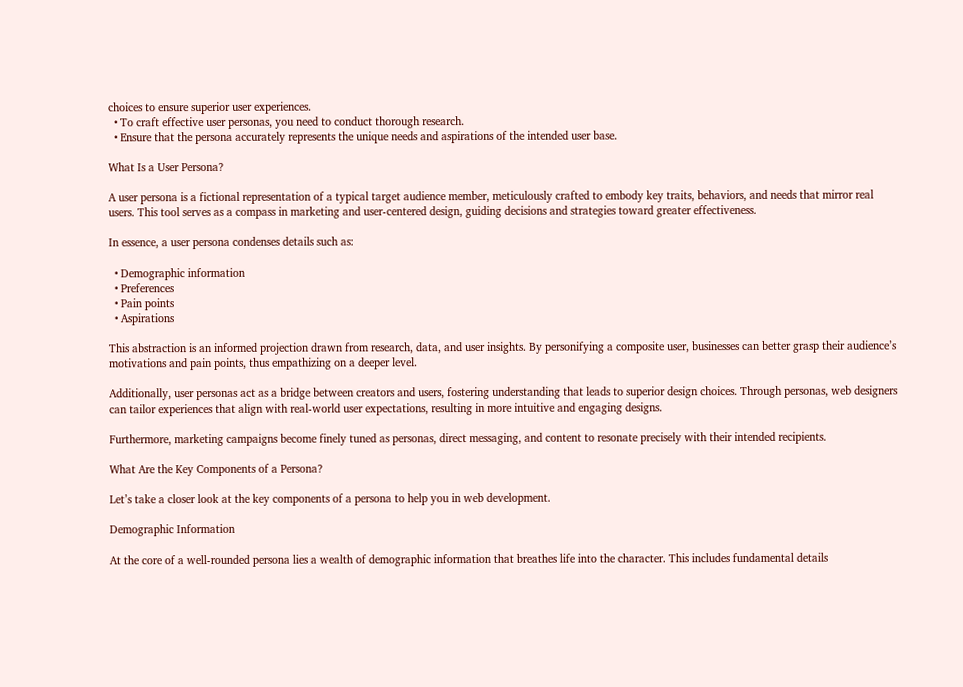choices to ensure superior user experiences.
  • To craft effective user personas, you need to conduct thorough research.
  • Ensure that the persona accurately represents the unique needs and aspirations of the intended user base.

What Is a User Persona?

A user persona is a fictional representation of a typical target audience member, meticulously crafted to embody key traits, behaviors, and needs that mirror real users. This tool serves as a compass in marketing and user-centered design, guiding decisions and strategies toward greater effectiveness.

In essence, a user persona condenses details such as:

  • Demographic information
  • Preferences
  • Pain points
  • Aspirations

This abstraction is an informed projection drawn from research, data, and user insights. By personifying a composite user, businesses can better grasp their audience’s motivations and pain points, thus empathizing on a deeper level.

Additionally, user personas act as a bridge between creators and users, fostering understanding that leads to superior design choices. Through personas, web designers can tailor experiences that align with real-world user expectations, resulting in more intuitive and engaging designs.

Furthermore, marketing campaigns become finely tuned as personas, direct messaging, and content to resonate precisely with their intended recipients.

What Are the Key Components of a Persona?

Let’s take a closer look at the key components of a persona to help you in web development.

Demographic Information

At the core of a well-rounded persona lies a wealth of demographic information that breathes life into the character. This includes fundamental details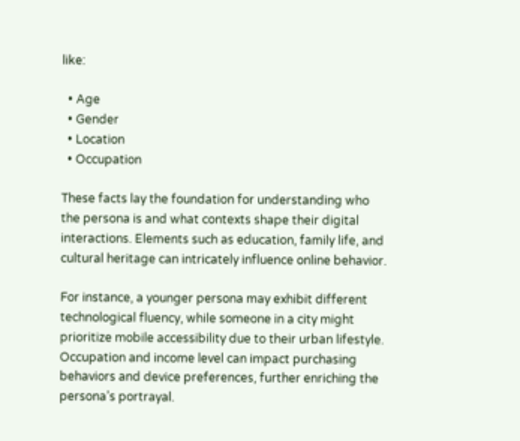like:

  • Age
  • Gender
  • Location
  • Occupation

These facts lay the foundation for understanding who the persona is and what contexts shape their digital interactions. Elements such as education, family life, and cultural heritage can intricately influence online behavior.

For instance, a younger persona may exhibit different technological fluency, while someone in a city might prioritize mobile accessibility due to their urban lifestyle. Occupation and income level can impact purchasing behaviors and device preferences, further enriching the persona’s portrayal.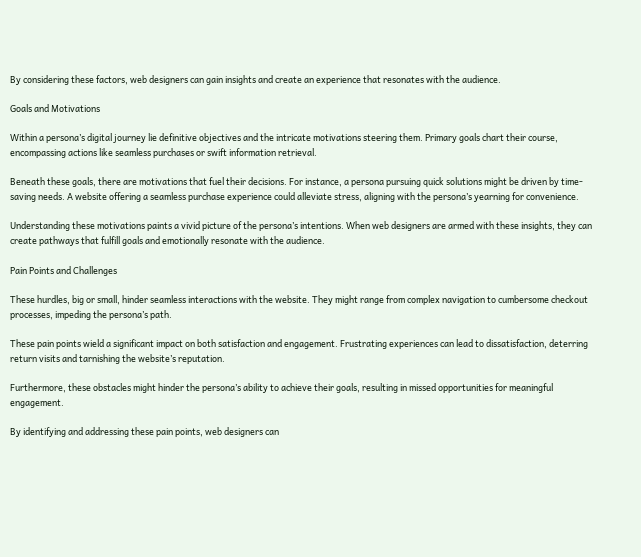By considering these factors, web designers can gain insights and create an experience that resonates with the audience.

Goals and Motivations

Within a persona’s digital journey lie definitive objectives and the intricate motivations steering them. Primary goals chart their course, encompassing actions like seamless purchases or swift information retrieval.

Beneath these goals, there are motivations that fuel their decisions. For instance, a persona pursuing quick solutions might be driven by time-saving needs. A website offering a seamless purchase experience could alleviate stress, aligning with the persona’s yearning for convenience.

Understanding these motivations paints a vivid picture of the persona’s intentions. When web designers are armed with these insights, they can create pathways that fulfill goals and emotionally resonate with the audience.

Pain Points and Challenges

These hurdles, big or small, hinder seamless interactions with the website. They might range from complex navigation to cumbersome checkout processes, impeding the persona’s path.

These pain points wield a significant impact on both satisfaction and engagement. Frustrating experiences can lead to dissatisfaction, deterring return visits and tarnishing the website’s reputation.

Furthermore, these obstacles might hinder the persona’s ability to achieve their goals, resulting in missed opportunities for meaningful engagement.

By identifying and addressing these pain points, web designers can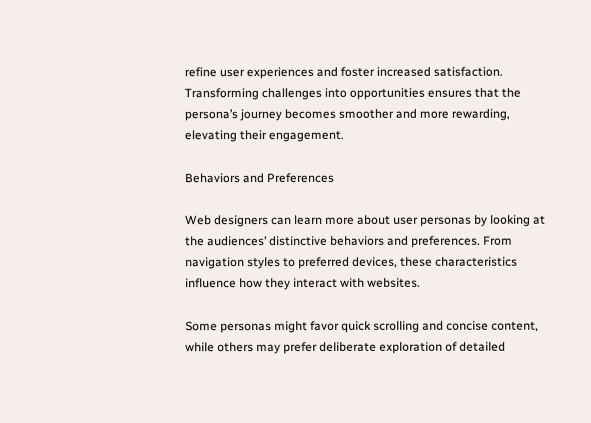refine user experiences and foster increased satisfaction. Transforming challenges into opportunities ensures that the persona’s journey becomes smoother and more rewarding, elevating their engagement.

Behaviors and Preferences

Web designers can learn more about user personas by looking at the audiences’ distinctive behaviors and preferences. From navigation styles to preferred devices, these characteristics influence how they interact with websites.

Some personas might favor quick scrolling and concise content, while others may prefer deliberate exploration of detailed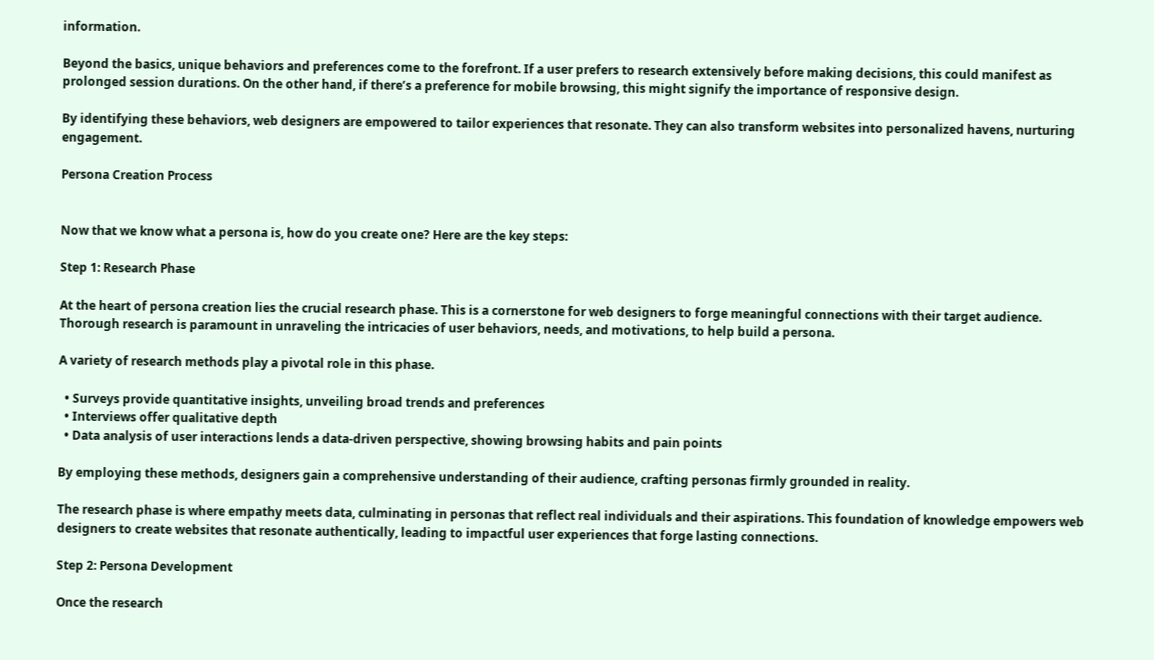information.

Beyond the basics, unique behaviors and preferences come to the forefront. If a user prefers to research extensively before making decisions, this could manifest as prolonged session durations. On the other hand, if there’s a preference for mobile browsing, this might signify the importance of responsive design.

By identifying these behaviors, web designers are empowered to tailor experiences that resonate. They can also transform websites into personalized havens, nurturing engagement.

Persona Creation Process


Now that we know what a persona is, how do you create one? Here are the key steps:

Step 1: Research Phase

At the heart of persona creation lies the crucial research phase. This is a cornerstone for web designers to forge meaningful connections with their target audience. Thorough research is paramount in unraveling the intricacies of user behaviors, needs, and motivations, to help build a persona.

A variety of research methods play a pivotal role in this phase.

  • Surveys provide quantitative insights, unveiling broad trends and preferences
  • Interviews offer qualitative depth
  • Data analysis of user interactions lends a data-driven perspective, showing browsing habits and pain points

By employing these methods, designers gain a comprehensive understanding of their audience, crafting personas firmly grounded in reality.

The research phase is where empathy meets data, culminating in personas that reflect real individuals and their aspirations. This foundation of knowledge empowers web designers to create websites that resonate authentically, leading to impactful user experiences that forge lasting connections.

Step 2: Persona Development

Once the research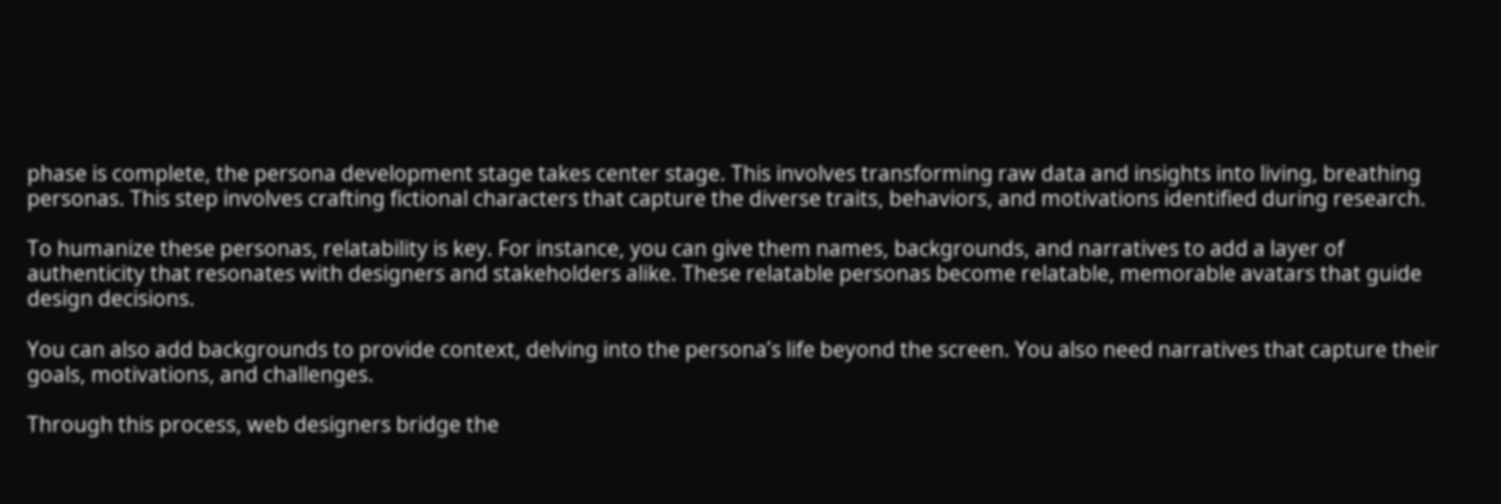phase is complete, the persona development stage takes center stage. This involves transforming raw data and insights into living, breathing personas. This step involves crafting fictional characters that capture the diverse traits, behaviors, and motivations identified during research.

To humanize these personas, relatability is key. For instance, you can give them names, backgrounds, and narratives to add a layer of authenticity that resonates with designers and stakeholders alike. These relatable personas become relatable, memorable avatars that guide design decisions.

You can also add backgrounds to provide context, delving into the persona’s life beyond the screen. You also need narratives that capture their goals, motivations, and challenges.

Through this process, web designers bridge the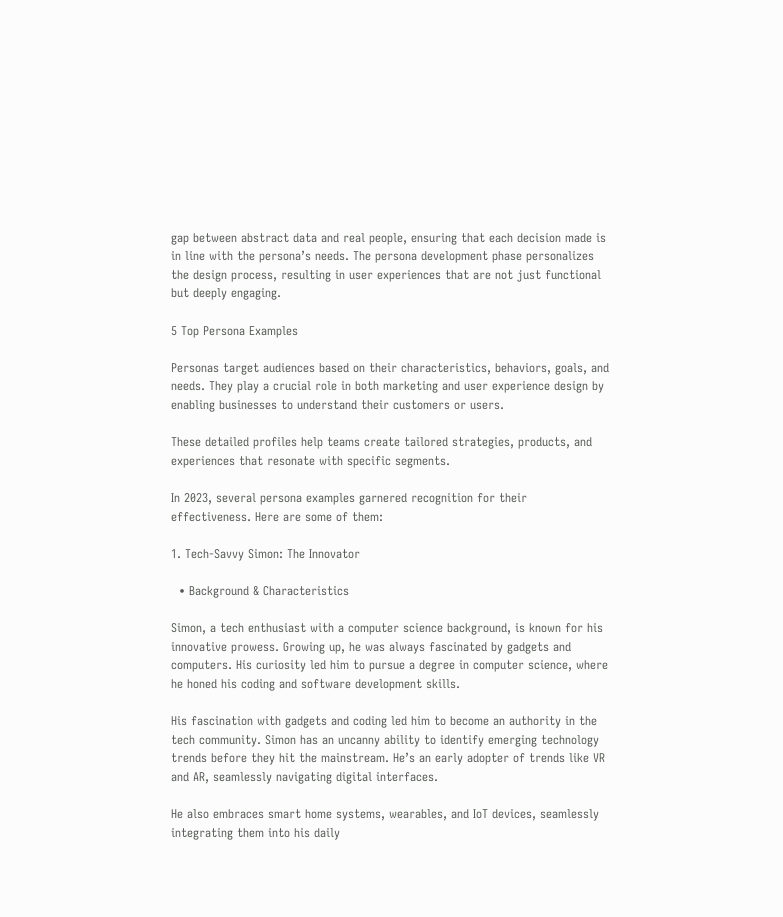gap between abstract data and real people, ensuring that each decision made is in line with the persona’s needs. The persona development phase personalizes the design process, resulting in user experiences that are not just functional but deeply engaging.

5 Top Persona Examples

Personas target audiences based on their characteristics, behaviors, goals, and needs. They play a crucial role in both marketing and user experience design by enabling businesses to understand their customers or users.

These detailed profiles help teams create tailored strategies, products, and experiences that resonate with specific segments.

In 2023, several persona examples garnered recognition for their effectiveness. Here are some of them:

1. Tech-Savvy Simon: The Innovator

  • Background & Characteristics

Simon, a tech enthusiast with a computer science background, is known for his innovative prowess. Growing up, he was always fascinated by gadgets and computers. His curiosity led him to pursue a degree in computer science, where he honed his coding and software development skills.

His fascination with gadgets and coding led him to become an authority in the tech community. Simon has an uncanny ability to identify emerging technology trends before they hit the mainstream. He’s an early adopter of trends like VR and AR, seamlessly navigating digital interfaces.

He also embraces smart home systems, wearables, and IoT devices, seamlessly integrating them into his daily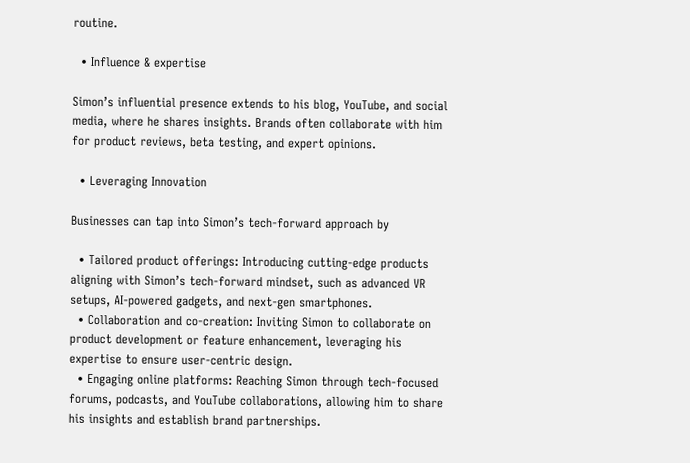routine.

  • Influence & expertise

Simon’s influential presence extends to his blog, YouTube, and social media, where he shares insights. Brands often collaborate with him for product reviews, beta testing, and expert opinions.

  • Leveraging Innovation

Businesses can tap into Simon’s tech-forward approach by

  • Tailored product offerings: Introducing cutting-edge products aligning with Simon’s tech-forward mindset, such as advanced VR setups, AI-powered gadgets, and next-gen smartphones.
  • Collaboration and co-creation: Inviting Simon to collaborate on product development or feature enhancement, leveraging his expertise to ensure user-centric design.
  • Engaging online platforms: Reaching Simon through tech-focused forums, podcasts, and YouTube collaborations, allowing him to share his insights and establish brand partnerships.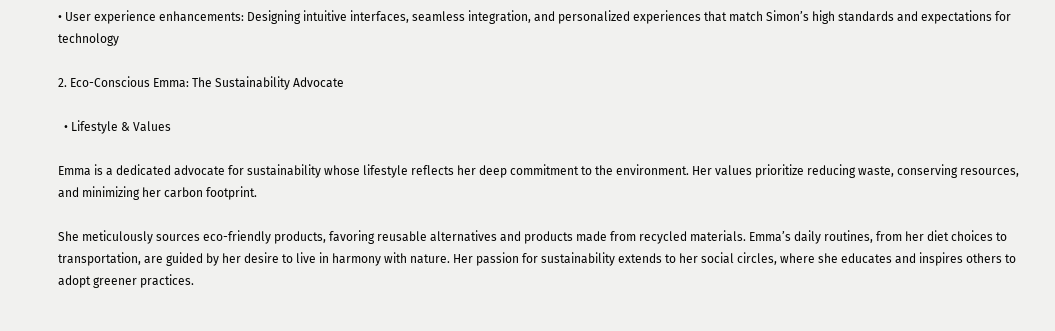• User experience enhancements: Designing intuitive interfaces, seamless integration, and personalized experiences that match Simon’s high standards and expectations for technology

2. Eco-Conscious Emma: The Sustainability Advocate

  • Lifestyle & Values

Emma is a dedicated advocate for sustainability whose lifestyle reflects her deep commitment to the environment. Her values prioritize reducing waste, conserving resources, and minimizing her carbon footprint.

She meticulously sources eco-friendly products, favoring reusable alternatives and products made from recycled materials. Emma’s daily routines, from her diet choices to transportation, are guided by her desire to live in harmony with nature. Her passion for sustainability extends to her social circles, where she educates and inspires others to adopt greener practices.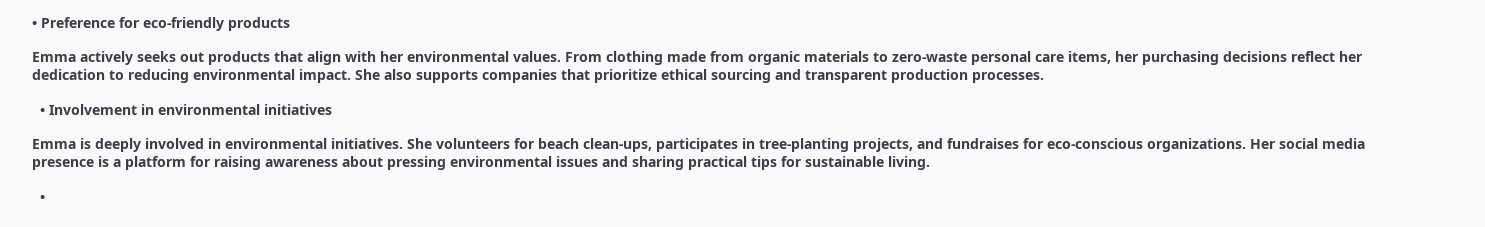• Preference for eco-friendly products

Emma actively seeks out products that align with her environmental values. From clothing made from organic materials to zero-waste personal care items, her purchasing decisions reflect her dedication to reducing environmental impact. She also supports companies that prioritize ethical sourcing and transparent production processes.

  • Involvement in environmental initiatives

Emma is deeply involved in environmental initiatives. She volunteers for beach clean-ups, participates in tree-planting projects, and fundraises for eco-conscious organizations. Her social media presence is a platform for raising awareness about pressing environmental issues and sharing practical tips for sustainable living.

  •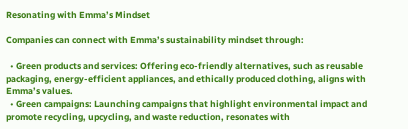Resonating with Emma’s Mindset

Companies can connect with Emma’s sustainability mindset through:

  • Green products and services: Offering eco-friendly alternatives, such as reusable packaging, energy-efficient appliances, and ethically produced clothing, aligns with Emma’s values.
  • Green campaigns: Launching campaigns that highlight environmental impact and promote recycling, upcycling, and waste reduction, resonates with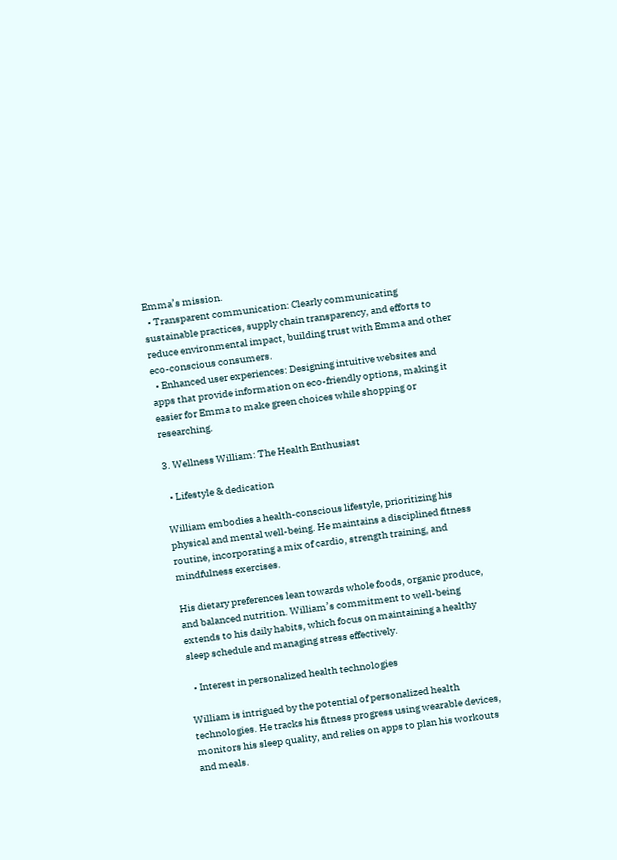Emma’s mission.
  • Transparent communication: Clearly communicating sustainable practices, supply chain transparency, and efforts to reduce environmental impact, building trust with Emma and other eco-conscious consumers.
  • Enhanced user experiences: Designing intuitive websites and apps that provide information on eco-friendly options, making it easier for Emma to make green choices while shopping or researching.

3. Wellness William: The Health Enthusiast

  • Lifestyle & dedication

William embodies a health-conscious lifestyle, prioritizing his physical and mental well-being. He maintains a disciplined fitness routine, incorporating a mix of cardio, strength training, and mindfulness exercises.

His dietary preferences lean towards whole foods, organic produce, and balanced nutrition. William’s commitment to well-being extends to his daily habits, which focus on maintaining a healthy sleep schedule and managing stress effectively.

  • Interest in personalized health technologies

William is intrigued by the potential of personalized health technologies. He tracks his fitness progress using wearable devices, monitors his sleep quality, and relies on apps to plan his workouts and meals.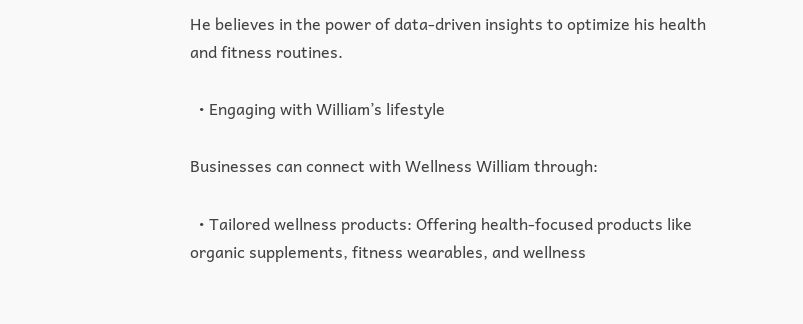He believes in the power of data-driven insights to optimize his health and fitness routines.

  • Engaging with William’s lifestyle

Businesses can connect with Wellness William through:

  • Tailored wellness products: Offering health-focused products like organic supplements, fitness wearables, and wellness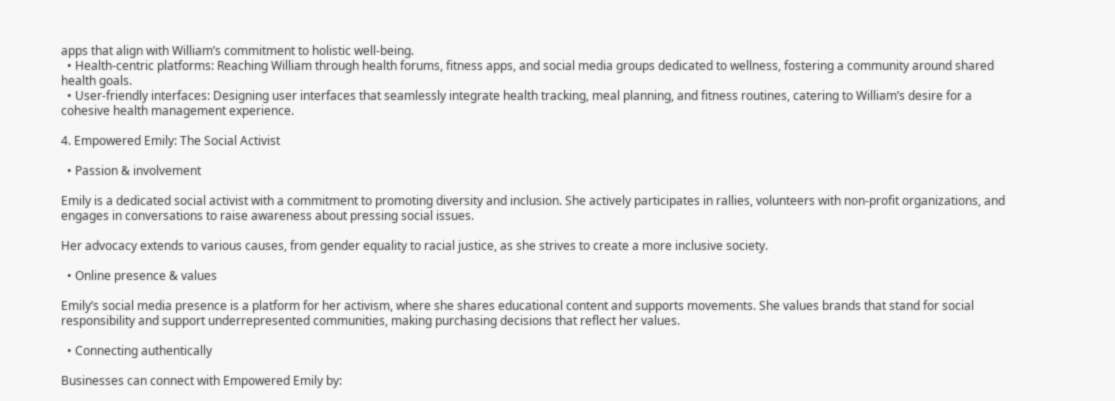apps that align with William’s commitment to holistic well-being.
  • Health-centric platforms: Reaching William through health forums, fitness apps, and social media groups dedicated to wellness, fostering a community around shared health goals.
  • User-friendly interfaces: Designing user interfaces that seamlessly integrate health tracking, meal planning, and fitness routines, catering to William’s desire for a cohesive health management experience.

4. Empowered Emily: The Social Activist

  • Passion & involvement

Emily is a dedicated social activist with a commitment to promoting diversity and inclusion. She actively participates in rallies, volunteers with non-profit organizations, and engages in conversations to raise awareness about pressing social issues.

Her advocacy extends to various causes, from gender equality to racial justice, as she strives to create a more inclusive society.

  • Online presence & values

Emily’s social media presence is a platform for her activism, where she shares educational content and supports movements. She values brands that stand for social responsibility and support underrepresented communities, making purchasing decisions that reflect her values.

  • Connecting authentically

Businesses can connect with Empowered Emily by: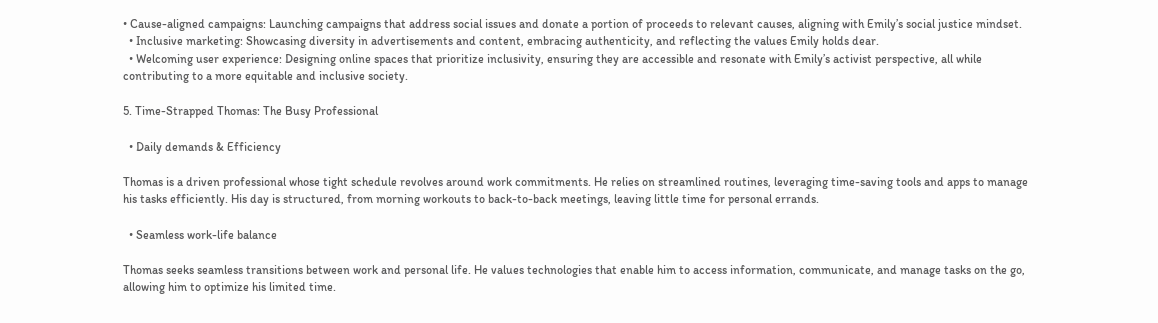• Cause-aligned campaigns: Launching campaigns that address social issues and donate a portion of proceeds to relevant causes, aligning with Emily’s social justice mindset.
  • Inclusive marketing: Showcasing diversity in advertisements and content, embracing authenticity, and reflecting the values Emily holds dear.
  • Welcoming user experience: Designing online spaces that prioritize inclusivity, ensuring they are accessible and resonate with Emily’s activist perspective, all while contributing to a more equitable and inclusive society.

5. Time-Strapped Thomas: The Busy Professional

  • Daily demands & Efficiency

Thomas is a driven professional whose tight schedule revolves around work commitments. He relies on streamlined routines, leveraging time-saving tools and apps to manage his tasks efficiently. His day is structured, from morning workouts to back-to-back meetings, leaving little time for personal errands.

  • Seamless work-life balance

Thomas seeks seamless transitions between work and personal life. He values technologies that enable him to access information, communicate, and manage tasks on the go, allowing him to optimize his limited time.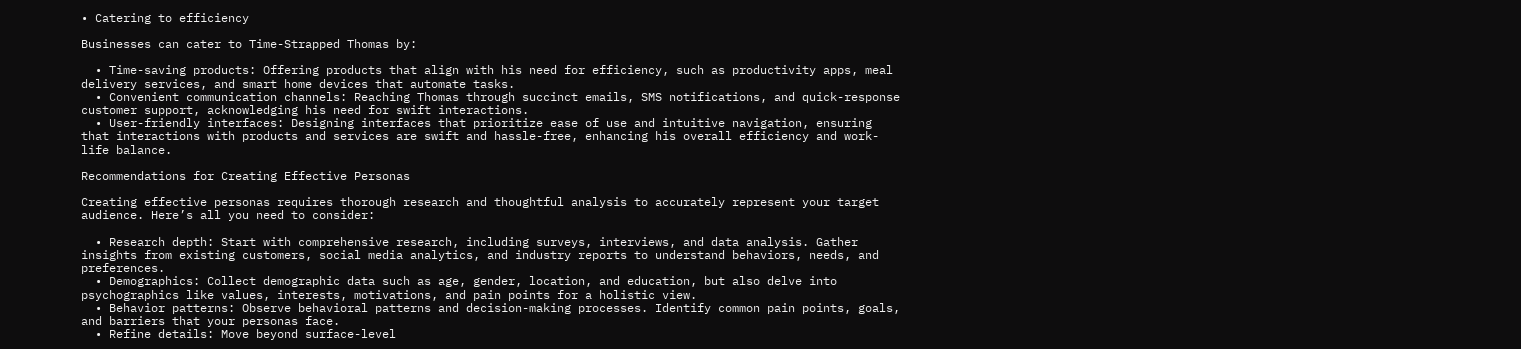• Catering to efficiency

Businesses can cater to Time-Strapped Thomas by:

  • Time-saving products: Offering products that align with his need for efficiency, such as productivity apps, meal delivery services, and smart home devices that automate tasks.
  • Convenient communication channels: Reaching Thomas through succinct emails, SMS notifications, and quick-response customer support, acknowledging his need for swift interactions.
  • User-friendly interfaces: Designing interfaces that prioritize ease of use and intuitive navigation, ensuring that interactions with products and services are swift and hassle-free, enhancing his overall efficiency and work-life balance.

Recommendations for Creating Effective Personas

Creating effective personas requires thorough research and thoughtful analysis to accurately represent your target audience. Here’s all you need to consider:

  • Research depth: Start with comprehensive research, including surveys, interviews, and data analysis. Gather insights from existing customers, social media analytics, and industry reports to understand behaviors, needs, and preferences.
  • Demographics: Collect demographic data such as age, gender, location, and education, but also delve into psychographics like values, interests, motivations, and pain points for a holistic view.
  • Behavior patterns: Observe behavioral patterns and decision-making processes. Identify common pain points, goals, and barriers that your personas face.
  • Refine details: Move beyond surface-level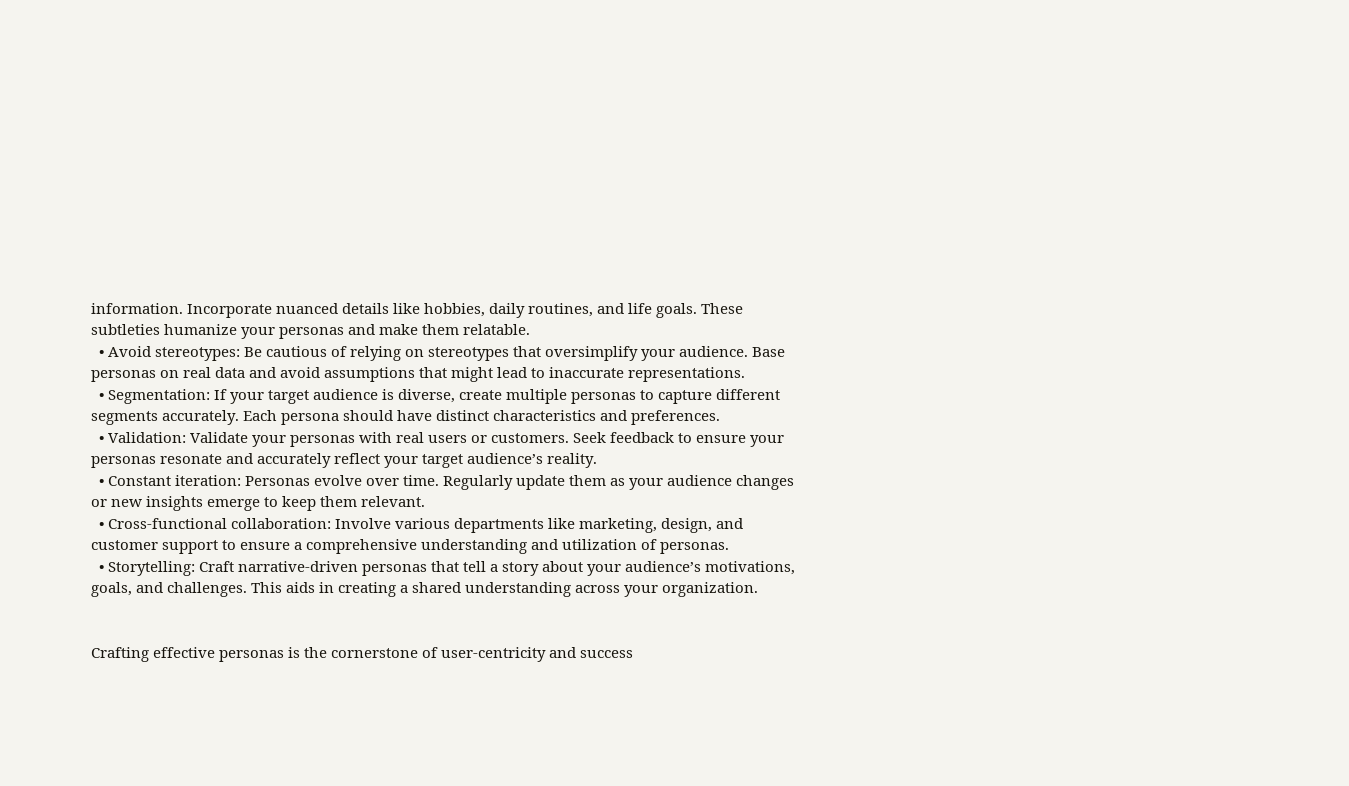information. Incorporate nuanced details like hobbies, daily routines, and life goals. These subtleties humanize your personas and make them relatable.
  • Avoid stereotypes: Be cautious of relying on stereotypes that oversimplify your audience. Base personas on real data and avoid assumptions that might lead to inaccurate representations.
  • Segmentation: If your target audience is diverse, create multiple personas to capture different segments accurately. Each persona should have distinct characteristics and preferences.
  • Validation: Validate your personas with real users or customers. Seek feedback to ensure your personas resonate and accurately reflect your target audience’s reality.
  • Constant iteration: Personas evolve over time. Regularly update them as your audience changes or new insights emerge to keep them relevant.
  • Cross-functional collaboration: Involve various departments like marketing, design, and customer support to ensure a comprehensive understanding and utilization of personas.
  • Storytelling: Craft narrative-driven personas that tell a story about your audience’s motivations, goals, and challenges. This aids in creating a shared understanding across your organization.


Crafting effective personas is the cornerstone of user-centricity and success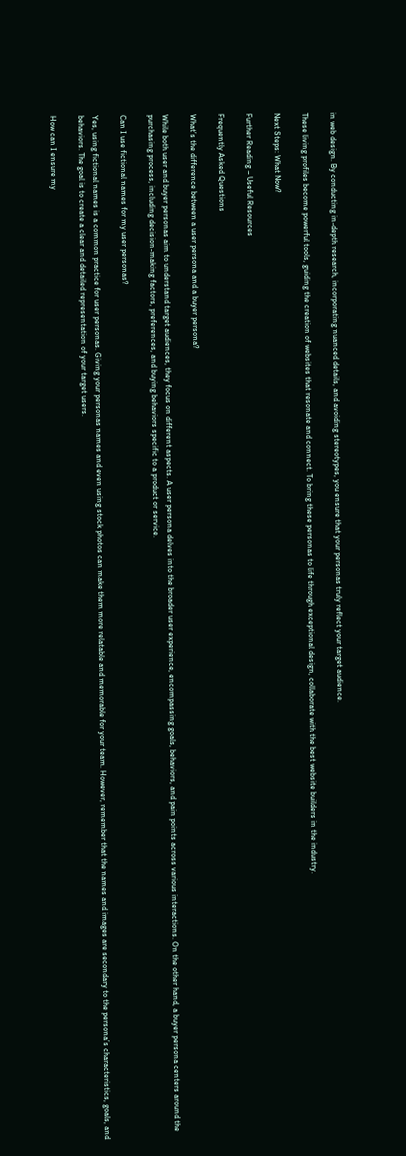in web design. By conducting in-depth research, incorporating nuanced details, and avoiding stereotypes, you ensure that your personas truly reflect your target audience.

These living profiles become powerful tools, guiding the creation of websites that resonate and connect. To bring these personas to life through exceptional design, collaborate with the best website builders in the industry.

Next Steps: What Now?

Further Reading – Useful Resources

Frequently Asked Questions

What’s the difference between a user persona and a buyer persona?

While both user and buyer personas aim to understand target audiences, they focus on different aspects. A user persona delves into the broader user experience, encompassing goals, behaviors, and pain points across various interactions. On the other hand, a buyer persona centers around the purchasing process, including decision-making factors, preferences, and buying behaviors specific to a product or service.

Can I use fictional names for my user personas?

Yes, using fictional names is a common practice for user personas. Giving your personas names and even using stock photos can make them more relatable and memorable for your team. However, remember that the names and images are secondary to the persona’s characteristics, goals, and behaviors. The goal is to create a clear and detailed representation of your target users.

How can I ensure my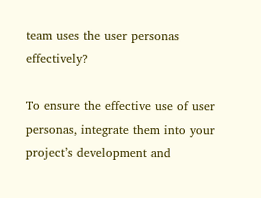team uses the user personas effectively?

To ensure the effective use of user personas, integrate them into your project’s development and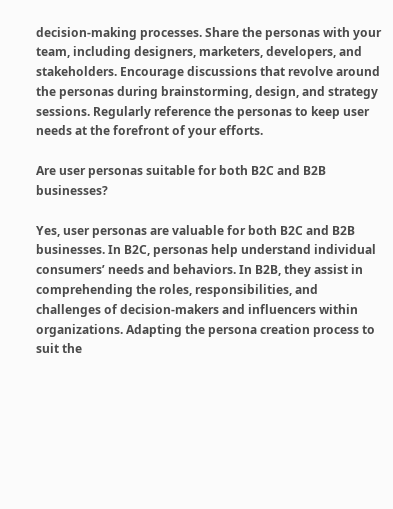decision-making processes. Share the personas with your team, including designers, marketers, developers, and stakeholders. Encourage discussions that revolve around the personas during brainstorming, design, and strategy sessions. Regularly reference the personas to keep user needs at the forefront of your efforts.

Are user personas suitable for both B2C and B2B businesses?

Yes, user personas are valuable for both B2C and B2B businesses. In B2C, personas help understand individual consumers’ needs and behaviors. In B2B, they assist in comprehending the roles, responsibilities, and challenges of decision-makers and influencers within organizations. Adapting the persona creation process to suit the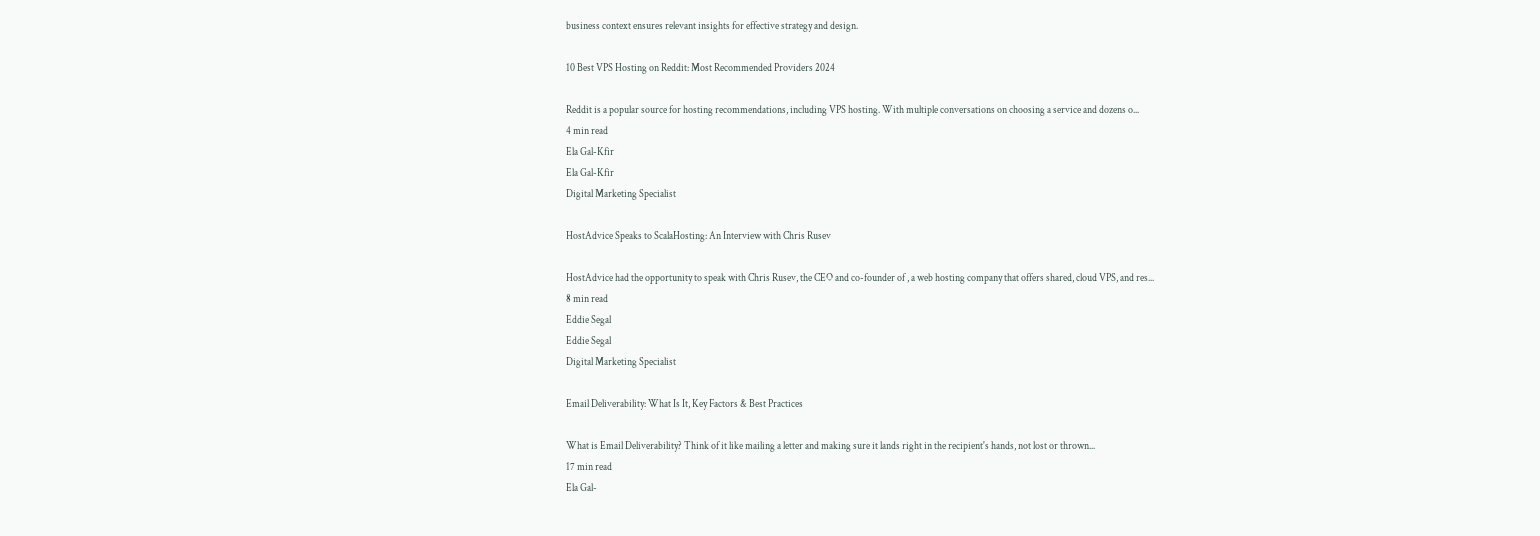business context ensures relevant insights for effective strategy and design.

10 Best VPS Hosting on Reddit: Most Recommended Providers 2024

Reddit is a popular source for hosting recommendations, including VPS hosting. With multiple conversations on choosing a service and dozens o...
4 min read
Ela Gal-Kfir
Ela Gal-Kfir
Digital Marketing Specialist

HostAdvice Speaks to ScalaHosting: An Interview with Chris Rusev

HostAdvice had the opportunity to speak with Chris Rusev, the CEO and co-founder of , a web hosting company that offers shared, cloud VPS, and res...
8 min read
Eddie Segal
Eddie Segal
Digital Marketing Specialist

Email Deliverability: What Is It, Key Factors & Best Practices

What is Email Deliverability? Think of it like mailing a letter and making sure it lands right in the recipient's hands, not lost or thrown...
17 min read
Ela Gal-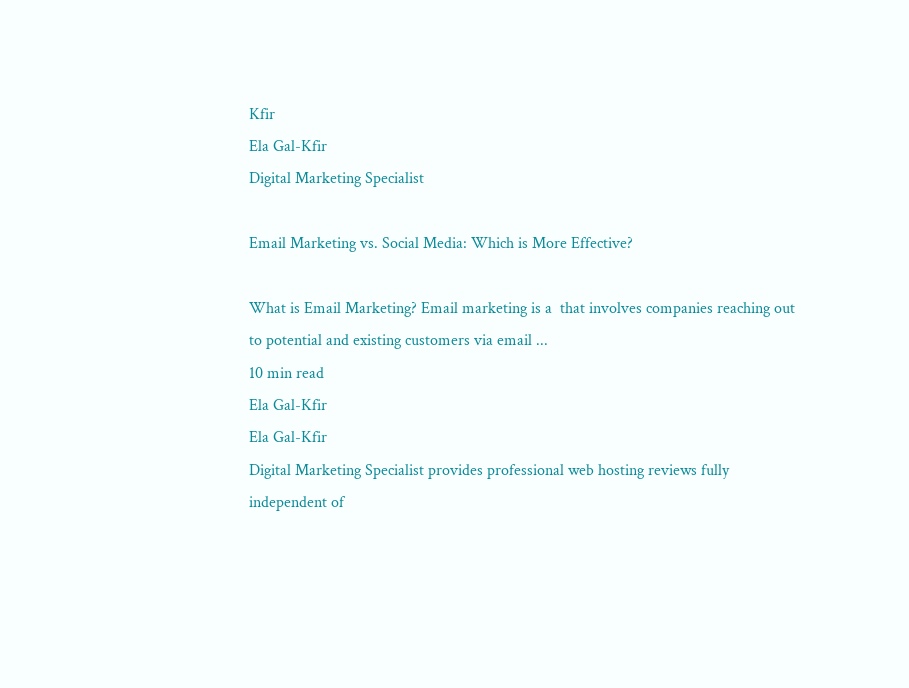Kfir
Ela Gal-Kfir
Digital Marketing Specialist

Email Marketing vs. Social Media: Which is More Effective?

What is Email Marketing? Email marketing is a  that involves companies reaching out to potential and existing customers via email ...
10 min read
Ela Gal-Kfir
Ela Gal-Kfir
Digital Marketing Specialist provides professional web hosting reviews fully independent of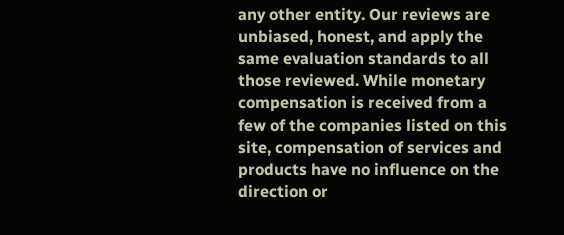any other entity. Our reviews are unbiased, honest, and apply the same evaluation standards to all those reviewed. While monetary compensation is received from a few of the companies listed on this site, compensation of services and products have no influence on the direction or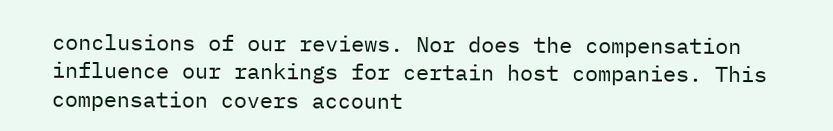conclusions of our reviews. Nor does the compensation influence our rankings for certain host companies. This compensation covers account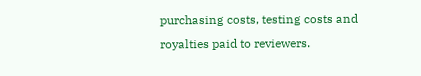purchasing costs, testing costs and royalties paid to reviewers.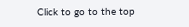Click to go to the top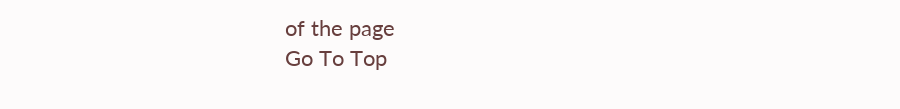of the page
Go To Top